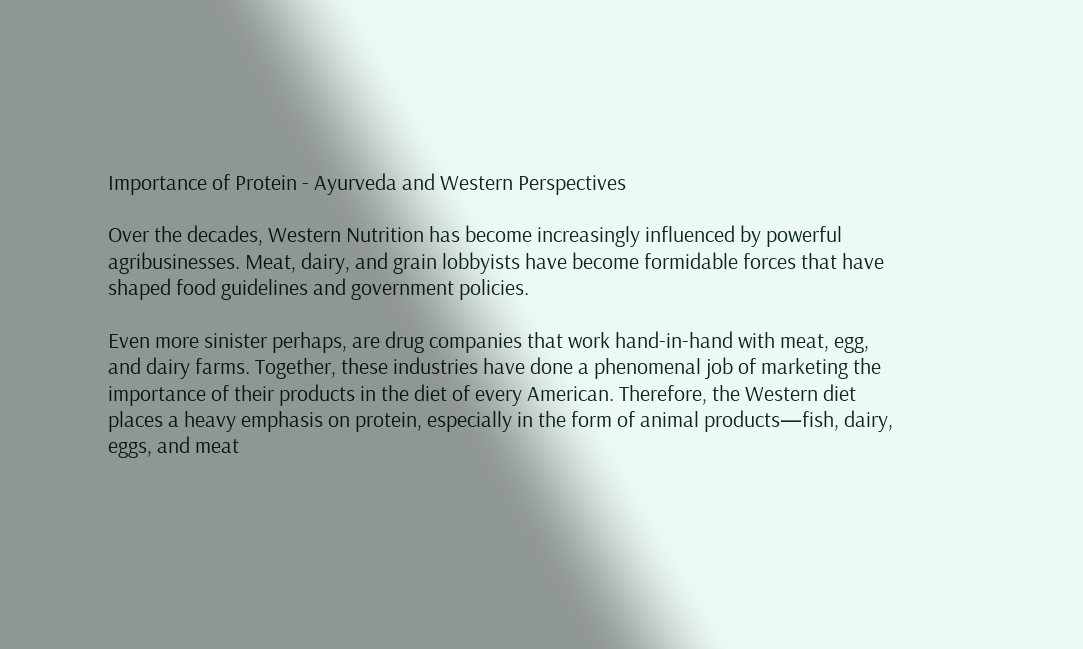Importance of Protein - Ayurveda and Western Perspectives

Over the decades, Western Nutrition has become increasingly influenced by powerful agribusinesses. Meat, dairy, and grain lobbyists have become formidable forces that have shaped food guidelines and government policies.

Even more sinister perhaps, are drug companies that work hand-in-hand with meat, egg, and dairy farms. Together, these industries have done a phenomenal job of marketing the importance of their products in the diet of every American. Therefore, the Western diet places a heavy emphasis on protein, especially in the form of animal products—fish, dairy, eggs, and meat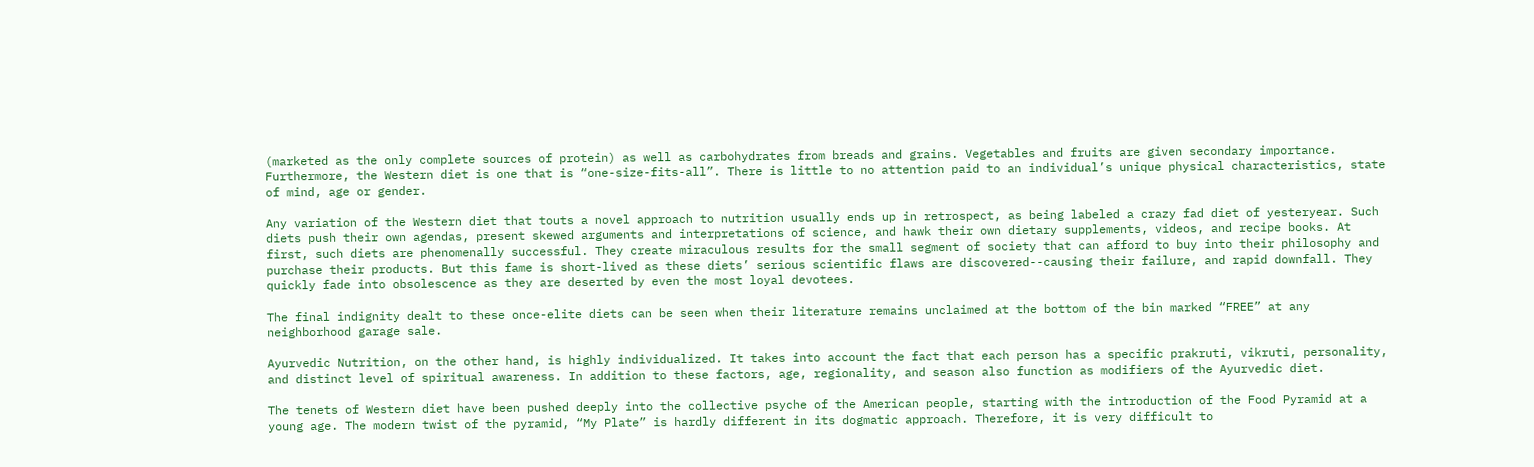(marketed as the only complete sources of protein) as well as carbohydrates from breads and grains. Vegetables and fruits are given secondary importance. Furthermore, the Western diet is one that is “one-size-fits-all”. There is little to no attention paid to an individual’s unique physical characteristics, state of mind, age or gender.

Any variation of the Western diet that touts a novel approach to nutrition usually ends up in retrospect, as being labeled a crazy fad diet of yesteryear. Such diets push their own agendas, present skewed arguments and interpretations of science, and hawk their own dietary supplements, videos, and recipe books. At first, such diets are phenomenally successful. They create miraculous results for the small segment of society that can afford to buy into their philosophy and purchase their products. But this fame is short-lived as these diets’ serious scientific flaws are discovered--causing their failure, and rapid downfall. They quickly fade into obsolescence as they are deserted by even the most loyal devotees.

The final indignity dealt to these once-elite diets can be seen when their literature remains unclaimed at the bottom of the bin marked “FREE” at any neighborhood garage sale.

Ayurvedic Nutrition, on the other hand, is highly individualized. It takes into account the fact that each person has a specific prakruti, vikruti, personality, and distinct level of spiritual awareness. In addition to these factors, age, regionality, and season also function as modifiers of the Ayurvedic diet.

The tenets of Western diet have been pushed deeply into the collective psyche of the American people, starting with the introduction of the Food Pyramid at a young age. The modern twist of the pyramid, “My Plate” is hardly different in its dogmatic approach. Therefore, it is very difficult to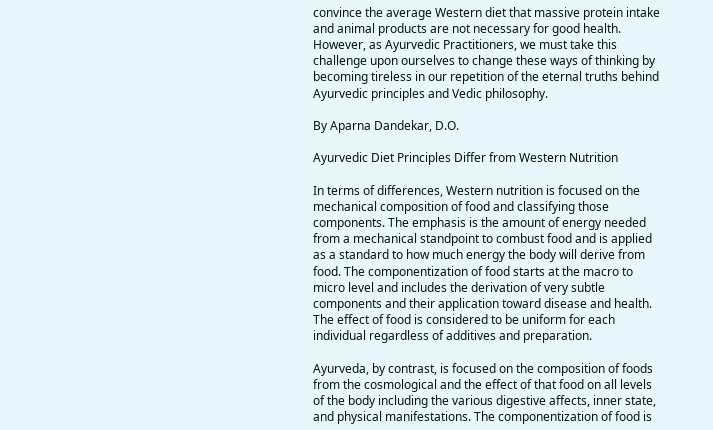convince the average Western diet that massive protein intake and animal products are not necessary for good health. However, as Ayurvedic Practitioners, we must take this challenge upon ourselves to change these ways of thinking by becoming tireless in our repetition of the eternal truths behind Ayurvedic principles and Vedic philosophy.

By Aparna Dandekar, D.O.

Ayurvedic Diet Principles Differ from Western Nutrition

In terms of differences, Western nutrition is focused on the mechanical composition of food and classifying those components. The emphasis is the amount of energy needed from a mechanical standpoint to combust food and is applied as a standard to how much energy the body will derive from food. The componentization of food starts at the macro to micro level and includes the derivation of very subtle components and their application toward disease and health. The effect of food is considered to be uniform for each individual regardless of additives and preparation.

Ayurveda, by contrast, is focused on the composition of foods from the cosmological and the effect of that food on all levels of the body including the various digestive affects, inner state, and physical manifestations. The componentization of food is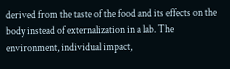derived from the taste of the food and its effects on the body instead of externalization in a lab. The environment, individual impact,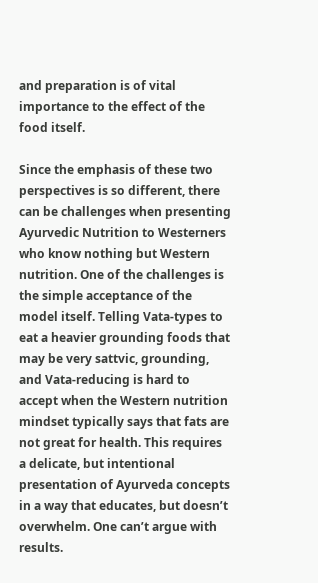and preparation is of vital importance to the effect of the food itself.

Since the emphasis of these two perspectives is so different, there can be challenges when presenting Ayurvedic Nutrition to Westerners who know nothing but Western nutrition. One of the challenges is the simple acceptance of the model itself. Telling Vata-types to eat a heavier grounding foods that may be very sattvic, grounding, and Vata-reducing is hard to accept when the Western nutrition mindset typically says that fats are not great for health. This requires a delicate, but intentional presentation of Ayurveda concepts in a way that educates, but doesn’t overwhelm. One can’t argue with results.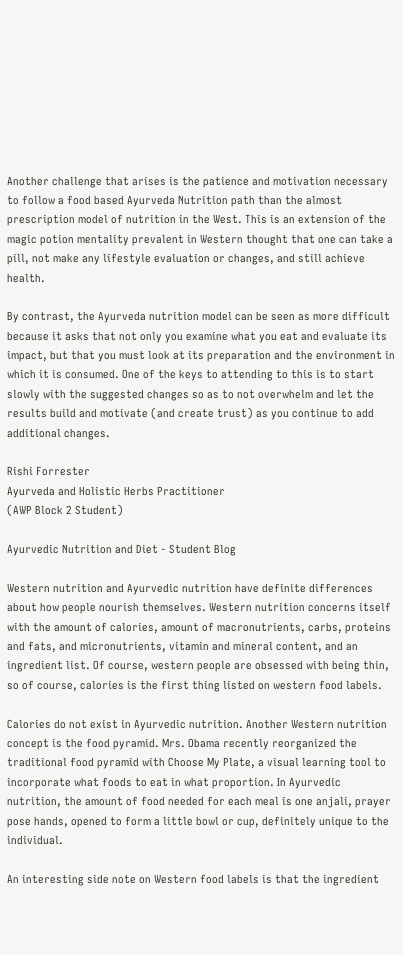Another challenge that arises is the patience and motivation necessary to follow a food based Ayurveda Nutrition path than the almost prescription model of nutrition in the West. This is an extension of the magic potion mentality prevalent in Western thought that one can take a pill, not make any lifestyle evaluation or changes, and still achieve health.

By contrast, the Ayurveda nutrition model can be seen as more difficult because it asks that not only you examine what you eat and evaluate its impact, but that you must look at its preparation and the environment in which it is consumed. One of the keys to attending to this is to start slowly with the suggested changes so as to not overwhelm and let the results build and motivate (and create trust) as you continue to add additional changes.

Rishi Forrester
Ayurveda and Holistic Herbs Practitioner
(AWP Block 2 Student)

Ayurvedic Nutrition and Diet - Student Blog

Western nutrition and Ayurvedic nutrition have definite differences about how people nourish themselves. Western nutrition concerns itself with the amount of calories, amount of macronutrients, carbs, proteins and fats, and micronutrients, vitamin and mineral content, and an ingredient list. Of course, western people are obsessed with being thin, so of course, calories is the first thing listed on western food labels.

Calories do not exist in Ayurvedic nutrition. Another Western nutrition concept is the food pyramid. Mrs. Obama recently reorganized the traditional food pyramid with Choose My Plate, a visual learning tool to incorporate what foods to eat in what proportion. In Ayurvedic nutrition, the amount of food needed for each meal is one anjali, prayer pose hands, opened to form a little bowl or cup, definitely unique to the individual.

An interesting side note on Western food labels is that the ingredient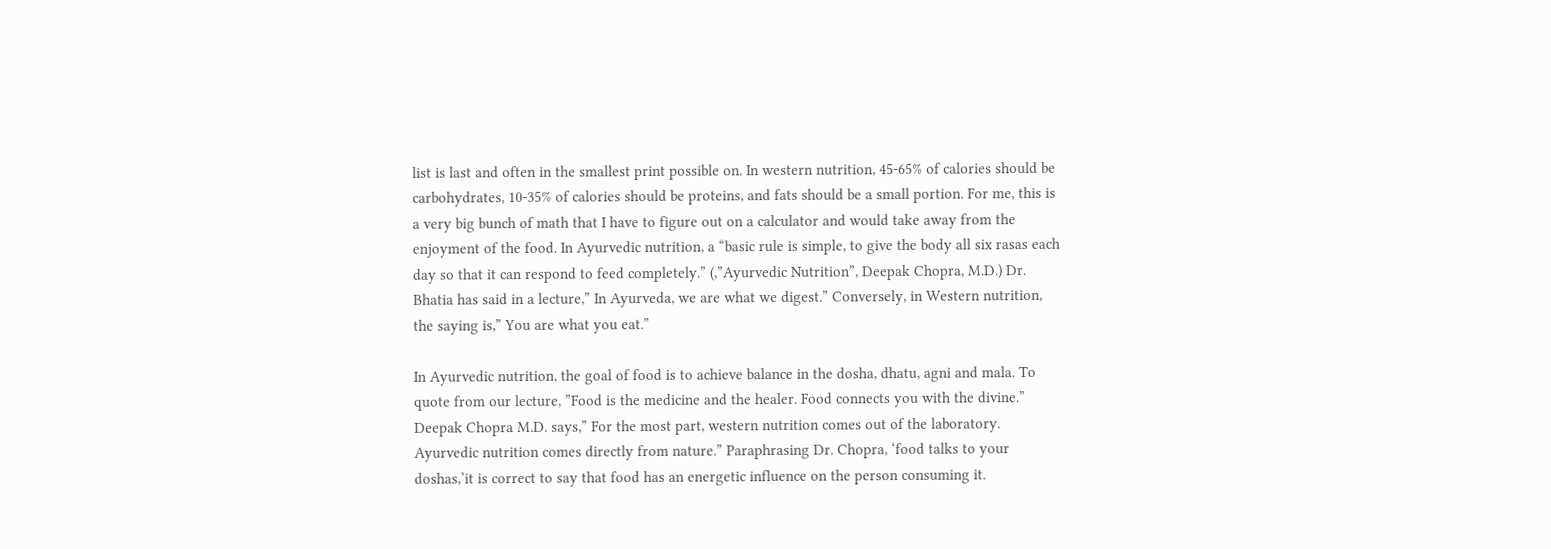list is last and often in the smallest print possible on. In western nutrition, 45-65% of calories should be carbohydrates, 10-35% of calories should be proteins, and fats should be a small portion. For me, this is a very big bunch of math that I have to figure out on a calculator and would take away from the enjoyment of the food. In Ayurvedic nutrition, a “basic rule is simple, to give the body all six rasas each day so that it can respond to feed completely.” (,”Ayurvedic Nutrition”, Deepak Chopra, M.D.) Dr. Bhatia has said in a lecture,” In Ayurveda, we are what we digest.” Conversely, in Western nutrition, the saying is,” You are what you eat.”

In Ayurvedic nutrition, the goal of food is to achieve balance in the dosha, dhatu, agni and mala. To quote from our lecture, ”Food is the medicine and the healer. Food connects you with the divine.” Deepak Chopra M.D. says,” For the most part, western nutrition comes out of the laboratory. Ayurvedic nutrition comes directly from nature.” Paraphrasing Dr. Chopra, ‘food talks to your doshas,’it is correct to say that food has an energetic influence on the person consuming it.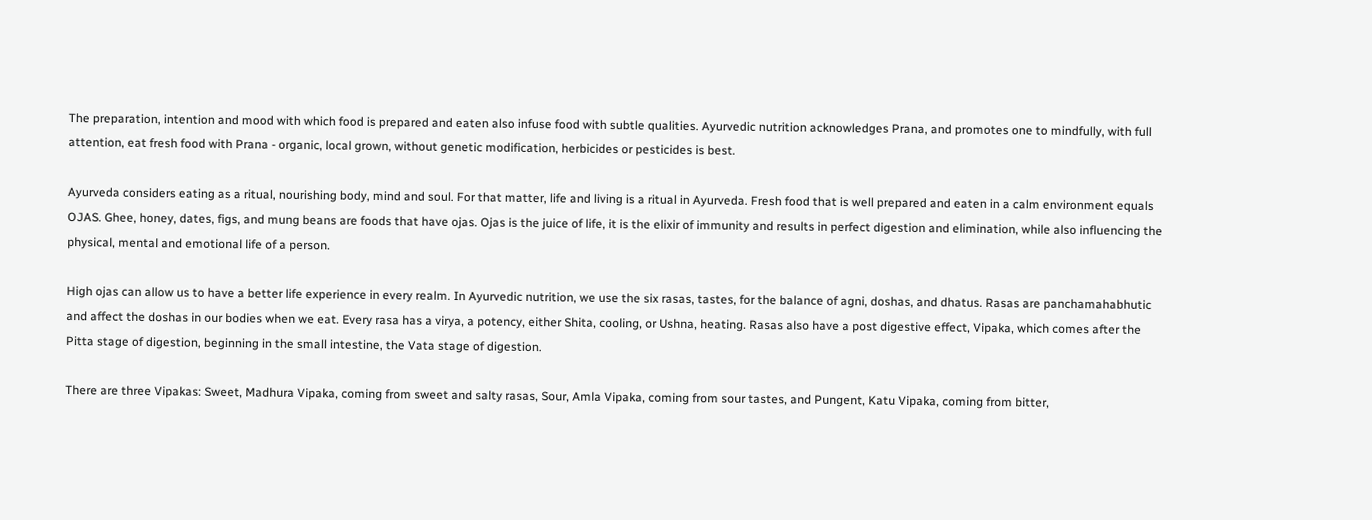The preparation, intention and mood with which food is prepared and eaten also infuse food with subtle qualities. Ayurvedic nutrition acknowledges Prana, and promotes one to mindfully, with full attention, eat fresh food with Prana - organic, local grown, without genetic modification, herbicides or pesticides is best.

Ayurveda considers eating as a ritual, nourishing body, mind and soul. For that matter, life and living is a ritual in Ayurveda. Fresh food that is well prepared and eaten in a calm environment equals OJAS. Ghee, honey, dates, figs, and mung beans are foods that have ojas. Ojas is the juice of life, it is the elixir of immunity and results in perfect digestion and elimination, while also influencing the physical, mental and emotional life of a person.

High ojas can allow us to have a better life experience in every realm. In Ayurvedic nutrition, we use the six rasas, tastes, for the balance of agni, doshas, and dhatus. Rasas are panchamahabhutic and affect the doshas in our bodies when we eat. Every rasa has a virya, a potency, either Shita, cooling, or Ushna, heating. Rasas also have a post digestive effect, Vipaka, which comes after the Pitta stage of digestion, beginning in the small intestine, the Vata stage of digestion.

There are three Vipakas: Sweet, Madhura Vipaka, coming from sweet and salty rasas, Sour, Amla Vipaka, coming from sour tastes, and Pungent, Katu Vipaka, coming from bitter,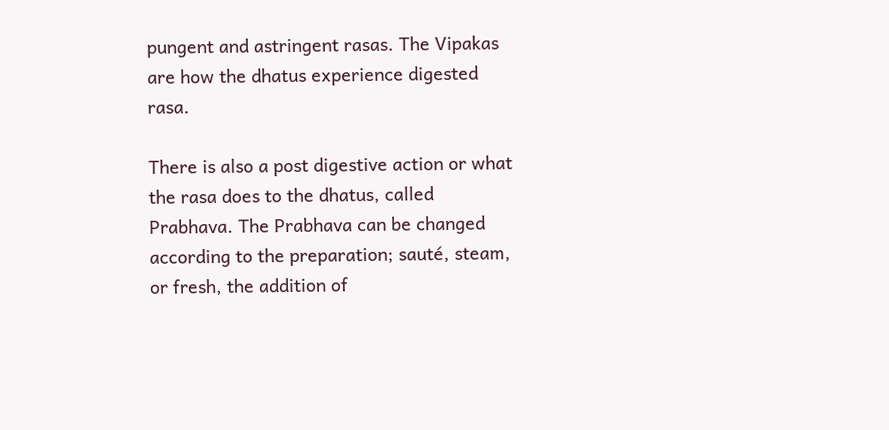pungent and astringent rasas. The Vipakas are how the dhatus experience digested rasa.

There is also a post digestive action or what the rasa does to the dhatus, called Prabhava. The Prabhava can be changed according to the preparation; sauté, steam, or fresh, the addition of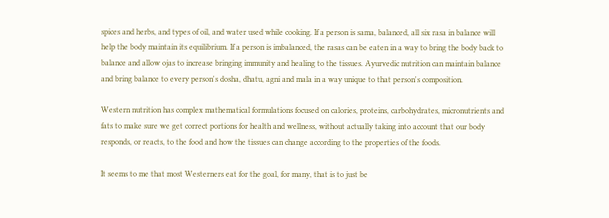spices and herbs, and types of oil, and water used while cooking. If a person is sama, balanced, all six rasa in balance will help the body maintain its equilibrium. If a person is imbalanced, the rasas can be eaten in a way to bring the body back to balance and allow ojas to increase bringing immunity and healing to the tissues. Ayurvedic nutrition can maintain balance and bring balance to every person's dosha, dhatu, agni and mala in a way unique to that person's composition.

Western nutrition has complex mathematical formulations focused on calories, proteins, carbohydrates, micronutrients and fats to make sure we get correct portions for health and wellness, without actually taking into account that our body responds, or reacts, to the food and how the tissues can change according to the properties of the foods.

It seems to me that most Westerners eat for the goal, for many, that is to just be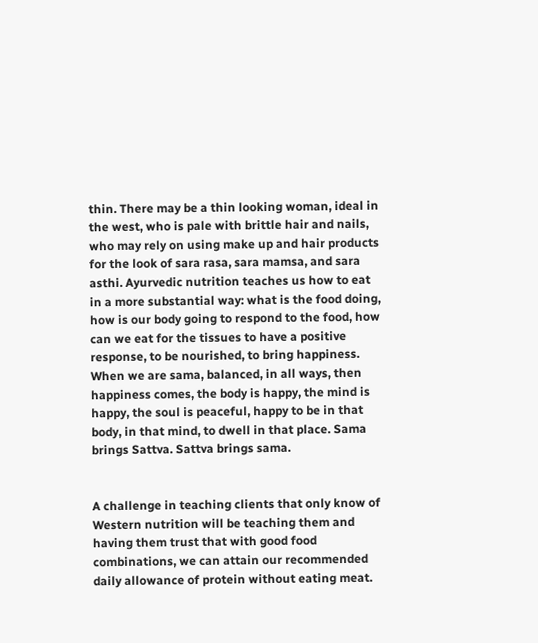thin. There may be a thin looking woman, ideal in the west, who is pale with brittle hair and nails, who may rely on using make up and hair products for the look of sara rasa, sara mamsa, and sara asthi. Ayurvedic nutrition teaches us how to eat in a more substantial way: what is the food doing, how is our body going to respond to the food, how can we eat for the tissues to have a positive response, to be nourished, to bring happiness. When we are sama, balanced, in all ways, then happiness comes, the body is happy, the mind is happy, the soul is peaceful, happy to be in that body, in that mind, to dwell in that place. Sama brings Sattva. Sattva brings sama.


A challenge in teaching clients that only know of Western nutrition will be teaching them and having them trust that with good food combinations, we can attain our recommended daily allowance of protein without eating meat.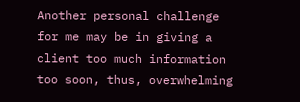Another personal challenge for me may be in giving a client too much information too soon, thus, overwhelming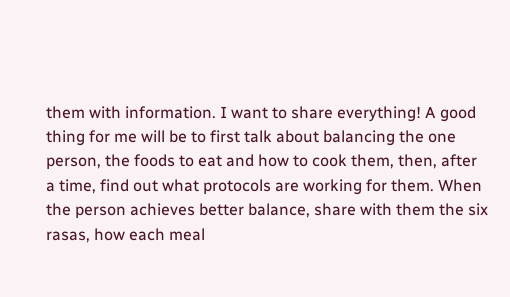them with information. I want to share everything! A good thing for me will be to first talk about balancing the one person, the foods to eat and how to cook them, then, after a time, find out what protocols are working for them. When the person achieves better balance, share with them the six rasas, how each meal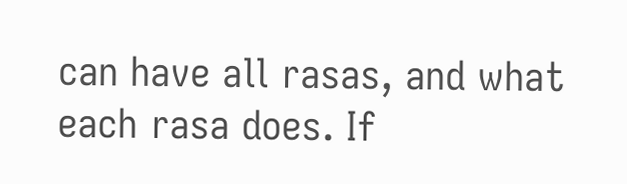can have all rasas, and what each rasa does. If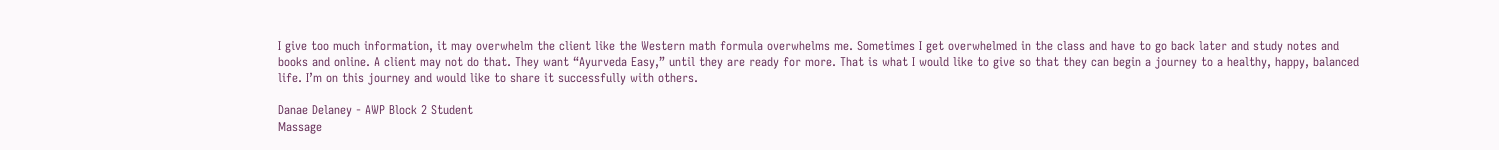I give too much information, it may overwhelm the client like the Western math formula overwhelms me. Sometimes I get overwhelmed in the class and have to go back later and study notes and books and online. A client may not do that. They want “Ayurveda Easy,” until they are ready for more. That is what I would like to give so that they can begin a journey to a healthy, happy, balanced life. I’m on this journey and would like to share it successfully with others.

Danae Delaney - AWP Block 2 Student
Massage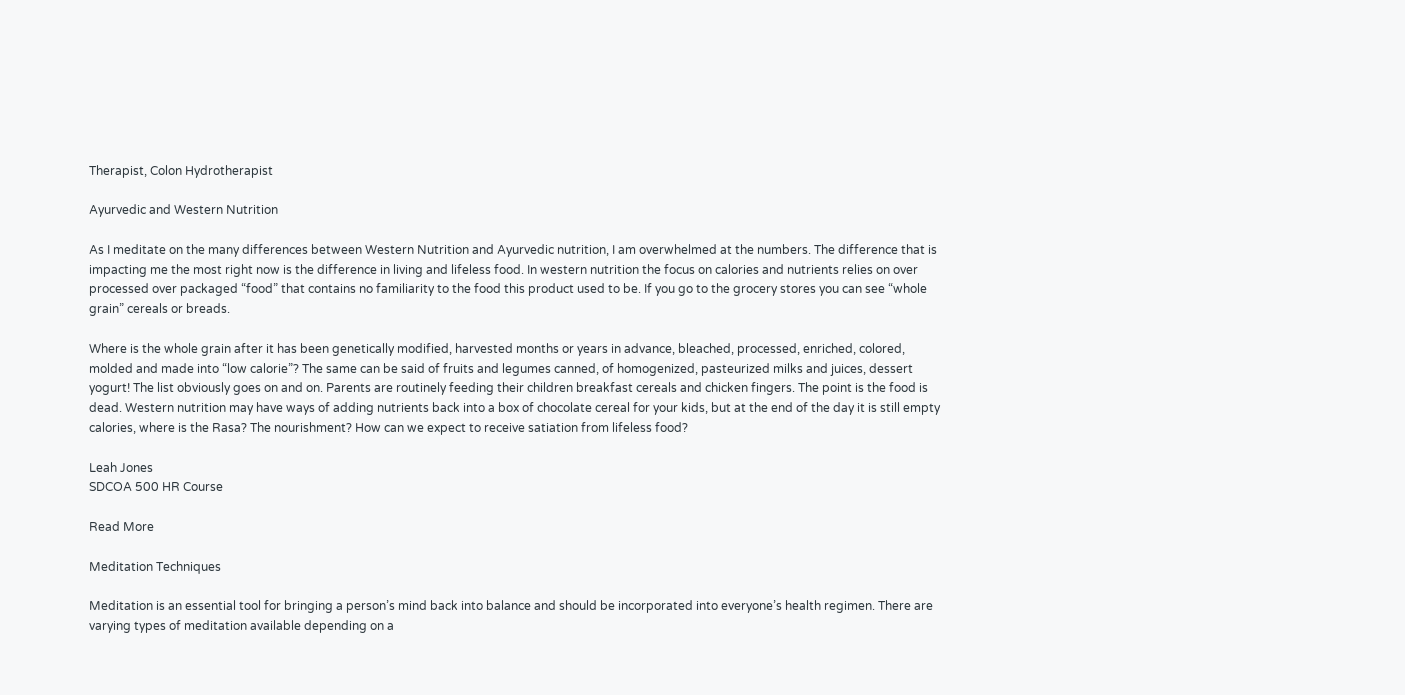Therapist, Colon Hydrotherapist

Ayurvedic and Western Nutrition

As I meditate on the many differences between Western Nutrition and Ayurvedic nutrition, I am overwhelmed at the numbers. The difference that is impacting me the most right now is the difference in living and lifeless food. In western nutrition the focus on calories and nutrients relies on over processed over packaged “food” that contains no familiarity to the food this product used to be. If you go to the grocery stores you can see “whole grain” cereals or breads.

Where is the whole grain after it has been genetically modified, harvested months or years in advance, bleached, processed, enriched, colored, molded and made into “low calorie”? The same can be said of fruits and legumes canned, of homogenized, pasteurized milks and juices, dessert yogurt! The list obviously goes on and on. Parents are routinely feeding their children breakfast cereals and chicken fingers. The point is the food is dead. Western nutrition may have ways of adding nutrients back into a box of chocolate cereal for your kids, but at the end of the day it is still empty calories, where is the Rasa? The nourishment? How can we expect to receive satiation from lifeless food?

Leah Jones
SDCOA 500 HR Course

Read More

Meditation Techniques

Meditation is an essential tool for bringing a person’s mind back into balance and should be incorporated into everyone’s health regimen. There are varying types of meditation available depending on a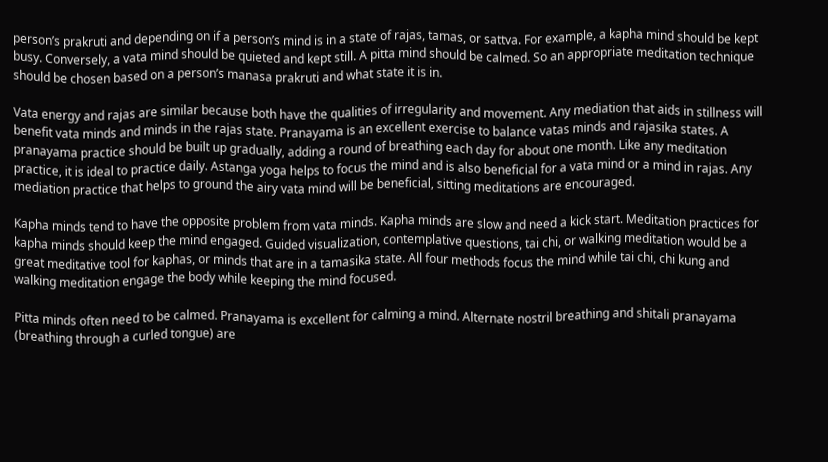person’s prakruti and depending on if a person’s mind is in a state of rajas, tamas, or sattva. For example, a kapha mind should be kept busy. Conversely, a vata mind should be quieted and kept still. A pitta mind should be calmed. So an appropriate meditation technique should be chosen based on a person’s manasa prakruti and what state it is in.

Vata energy and rajas are similar because both have the qualities of irregularity and movement. Any mediation that aids in stillness will benefit vata minds and minds in the rajas state. Pranayama is an excellent exercise to balance vatas minds and rajasika states. A pranayama practice should be built up gradually, adding a round of breathing each day for about one month. Like any meditation practice, it is ideal to practice daily. Astanga yoga helps to focus the mind and is also beneficial for a vata mind or a mind in rajas. Any mediation practice that helps to ground the airy vata mind will be beneficial, sitting meditations are encouraged.

Kapha minds tend to have the opposite problem from vata minds. Kapha minds are slow and need a kick start. Meditation practices for kapha minds should keep the mind engaged. Guided visualization, contemplative questions, tai chi, or walking meditation would be a great meditative tool for kaphas, or minds that are in a tamasika state. All four methods focus the mind while tai chi, chi kung and walking meditation engage the body while keeping the mind focused.

Pitta minds often need to be calmed. Pranayama is excellent for calming a mind. Alternate nostril breathing and shitali pranayama (breathing through a curled tongue) are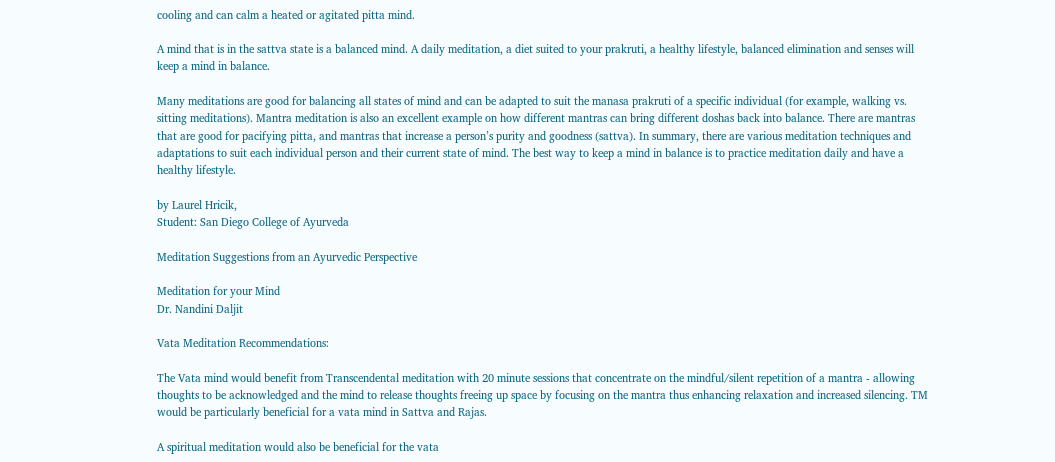cooling and can calm a heated or agitated pitta mind.

A mind that is in the sattva state is a balanced mind. A daily meditation, a diet suited to your prakruti, a healthy lifestyle, balanced elimination and senses will keep a mind in balance.

Many meditations are good for balancing all states of mind and can be adapted to suit the manasa prakruti of a specific individual (for example, walking vs. sitting meditations). Mantra meditation is also an excellent example on how different mantras can bring different doshas back into balance. There are mantras that are good for pacifying pitta, and mantras that increase a person’s purity and goodness (sattva). In summary, there are various meditation techniques and adaptations to suit each individual person and their current state of mind. The best way to keep a mind in balance is to practice meditation daily and have a healthy lifestyle.

by Laurel Hricik,
Student: San Diego College of Ayurveda

Meditation Suggestions from an Ayurvedic Perspective

Meditation for your Mind
Dr. Nandini Daljit

Vata Meditation Recommendations:

The Vata mind would benefit from Transcendental meditation with 20 minute sessions that concentrate on the mindful/silent repetition of a mantra - allowing thoughts to be acknowledged and the mind to release thoughts freeing up space by focusing on the mantra thus enhancing relaxation and increased silencing. TM would be particularly beneficial for a vata mind in Sattva and Rajas.

A spiritual meditation would also be beneficial for the vata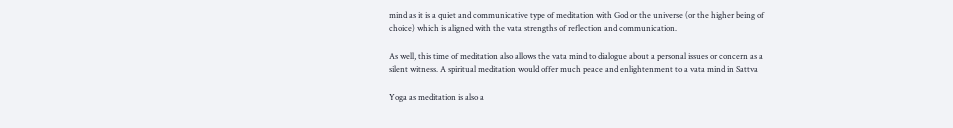mind as it is a quiet and communicative type of meditation with God or the universe (or the higher being of choice) which is aligned with the vata strengths of reflection and communication.

As well, this time of meditation also allows the vata mind to dialogue about a personal issues or concern as a silent witness. A spiritual meditation would offer much peace and enlightenment to a vata mind in Sattva

Yoga as meditation is also a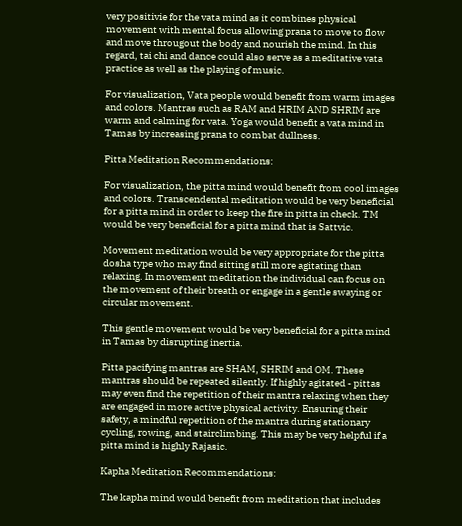very positivie for the vata mind as it combines physical movement with mental focus allowing prana to move to flow and move througout the body and nourish the mind. In this regard, tai chi and dance could also serve as a meditative vata practice as well as the playing of music.

For visualization, Vata people would benefit from warm images and colors. Mantras such as RAM and HRIM AND SHRIM are warm and calming for vata. Yoga would benefit a vata mind in Tamas by increasing prana to combat dullness.

Pitta Meditation Recommendations:

For visualization, the pitta mind would benefit from cool images and colors. Transcendental meditation would be very beneficial for a pitta mind in order to keep the fire in pitta in check. TM would be very beneficial for a pitta mind that is Sattvic.

Movement meditation would be very appropriate for the pitta dosha type who may find sitting still more agitating than relaxing. In movement meditation the individual can focus on the movement of their breath or engage in a gentle swaying or circular movement.

This gentle movement would be very beneficial for a pitta mind in Tamas by disrupting inertia.

Pitta pacifying mantras are SHAM, SHRIM and OM. These mantras should be repeated silently. If highly agitated - pittas may even find the repetition of their mantra relaxing when they are engaged in more active physical activity. Ensuring their safety, a mindful repetition of the mantra during stationary cycling, rowing, and stairclimbing. This may be very helpful if a pitta mind is highly Rajasic.

Kapha Meditation Recommendations:

The kapha mind would benefit from meditation that includes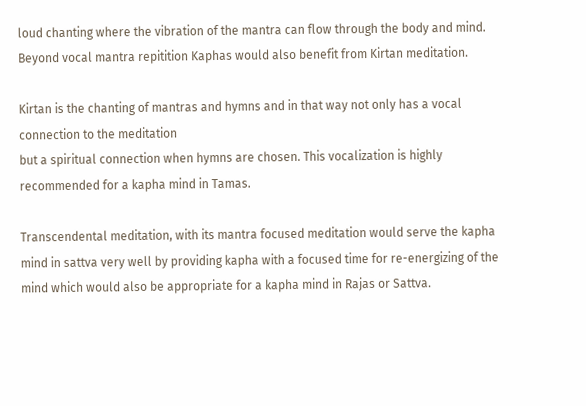loud chanting where the vibration of the mantra can flow through the body and mind. Beyond vocal mantra repitition Kaphas would also benefit from Kirtan meditation.

Kirtan is the chanting of mantras and hymns and in that way not only has a vocal connection to the meditation
but a spiritual connection when hymns are chosen. This vocalization is highly recommended for a kapha mind in Tamas.

Transcendental meditation, with its mantra focused meditation would serve the kapha mind in sattva very well by providing kapha with a focused time for re-energizing of the mind which would also be appropriate for a kapha mind in Rajas or Sattva.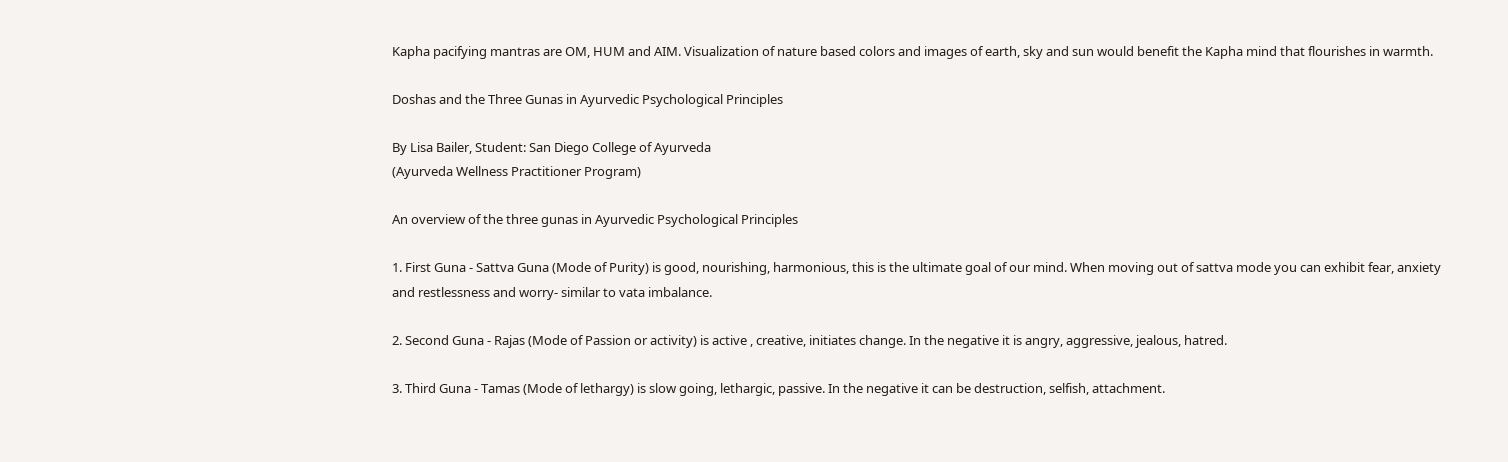Kapha pacifying mantras are OM, HUM and AIM. Visualization of nature based colors and images of earth, sky and sun would benefit the Kapha mind that flourishes in warmth.

Doshas and the Three Gunas in Ayurvedic Psychological Principles

By Lisa Bailer, Student: San Diego College of Ayurveda
(Ayurveda Wellness Practitioner Program)

An overview of the three gunas in Ayurvedic Psychological Principles

1. First Guna - Sattva Guna (Mode of Purity) is good, nourishing, harmonious, this is the ultimate goal of our mind. When moving out of sattva mode you can exhibit fear, anxiety and restlessness and worry- similar to vata imbalance.

2. Second Guna - Rajas (Mode of Passion or activity) is active , creative, initiates change. In the negative it is angry, aggressive, jealous, hatred.

3. Third Guna - Tamas (Mode of lethargy) is slow going, lethargic, passive. In the negative it can be destruction, selfish, attachment.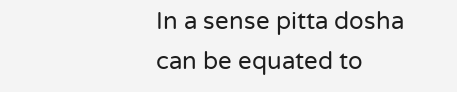In a sense pitta dosha can be equated to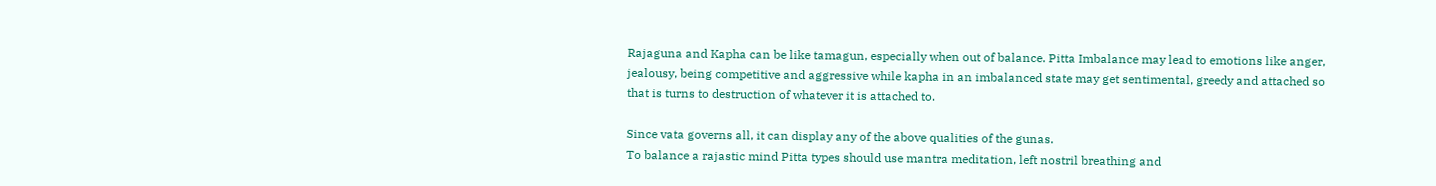Rajaguna and Kapha can be like tamagun, especially when out of balance. Pitta Imbalance may lead to emotions like anger, jealousy, being competitive and aggressive while kapha in an imbalanced state may get sentimental, greedy and attached so that is turns to destruction of whatever it is attached to.

Since vata governs all, it can display any of the above qualities of the gunas.
To balance a rajastic mind Pitta types should use mantra meditation, left nostril breathing and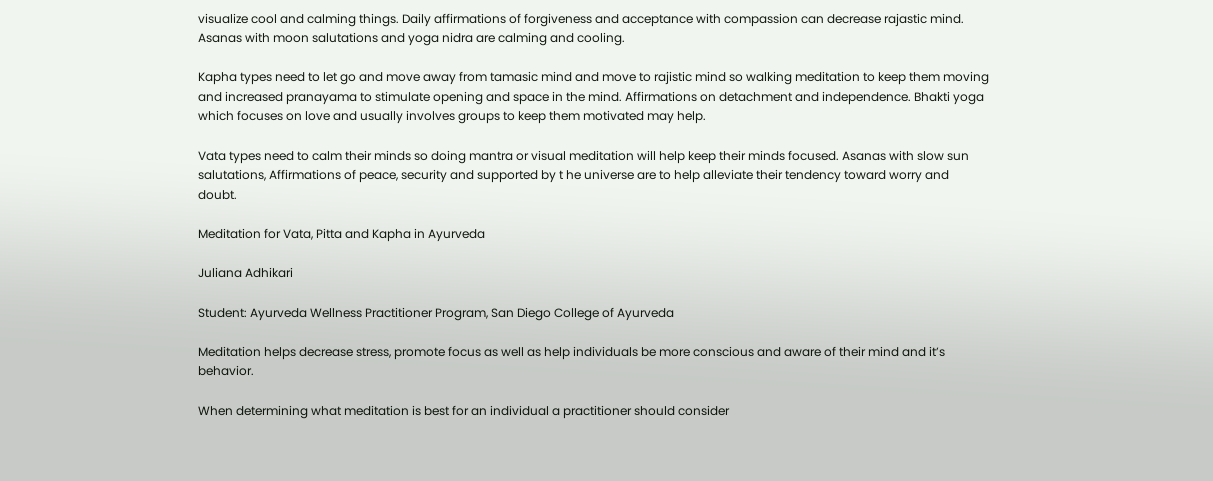visualize cool and calming things. Daily affirmations of forgiveness and acceptance with compassion can decrease rajastic mind. Asanas with moon salutations and yoga nidra are calming and cooling.

Kapha types need to let go and move away from tamasic mind and move to rajistic mind so walking meditation to keep them moving and increased pranayama to stimulate opening and space in the mind. Affirmations on detachment and independence. Bhakti yoga which focuses on love and usually involves groups to keep them motivated may help.

Vata types need to calm their minds so doing mantra or visual meditation will help keep their minds focused. Asanas with slow sun salutations, Affirmations of peace, security and supported by t he universe are to help alleviate their tendency toward worry and doubt.

Meditation for Vata, Pitta and Kapha in Ayurveda

Juliana Adhikari

Student: Ayurveda Wellness Practitioner Program, San Diego College of Ayurveda

Meditation helps decrease stress, promote focus as well as help individuals be more conscious and aware of their mind and itʼs behavior.

When determining what meditation is best for an individual a practitioner should consider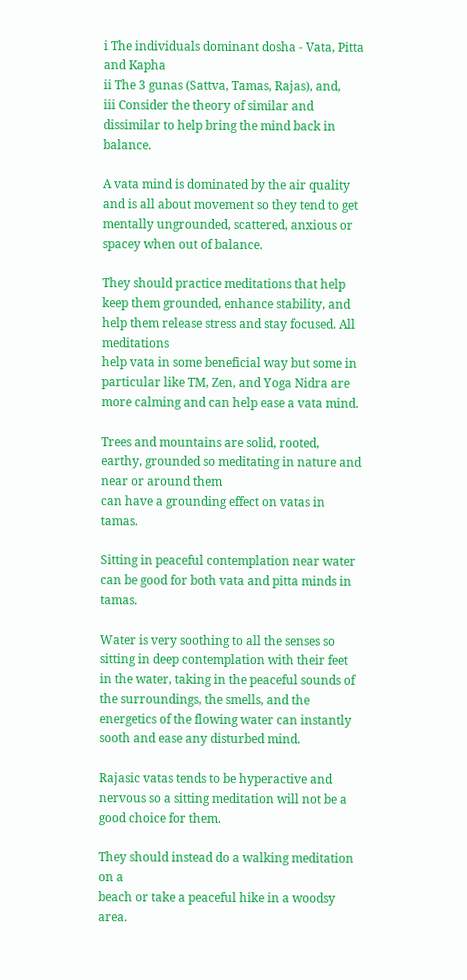i The individuals dominant dosha - Vata, Pitta and Kapha
ii The 3 gunas (Sattva, Tamas, Rajas), and,
iii Consider the theory of similar and dissimilar to help bring the mind back in balance.

A vata mind is dominated by the air quality and is all about movement so they tend to get mentally ungrounded, scattered, anxious or spacey when out of balance.

They should practice meditations that help keep them grounded, enhance stability, and help them release stress and stay focused. All meditations
help vata in some beneficial way but some in particular like TM, Zen, and Yoga Nidra are more calming and can help ease a vata mind.

Trees and mountains are solid, rooted, earthy, grounded so meditating in nature and near or around them
can have a grounding effect on vatas in tamas.

Sitting in peaceful contemplation near water can be good for both vata and pitta minds in tamas.

Water is very soothing to all the senses so sitting in deep contemplation with their feet in the water, taking in the peaceful sounds of the surroundings, the smells, and the energetics of the flowing water can instantly sooth and ease any disturbed mind.

Rajasic vatas tends to be hyperactive and nervous so a sitting meditation will not be a good choice for them.

They should instead do a walking meditation on a
beach or take a peaceful hike in a woodsy area.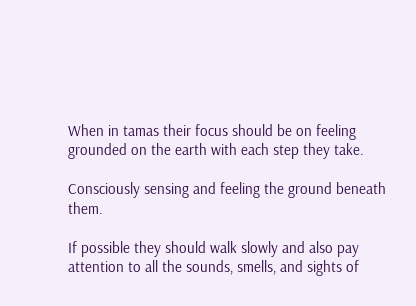When in tamas their focus should be on feeling grounded on the earth with each step they take.

Consciously sensing and feeling the ground beneath them.

If possible they should walk slowly and also pay attention to all the sounds, smells, and sights of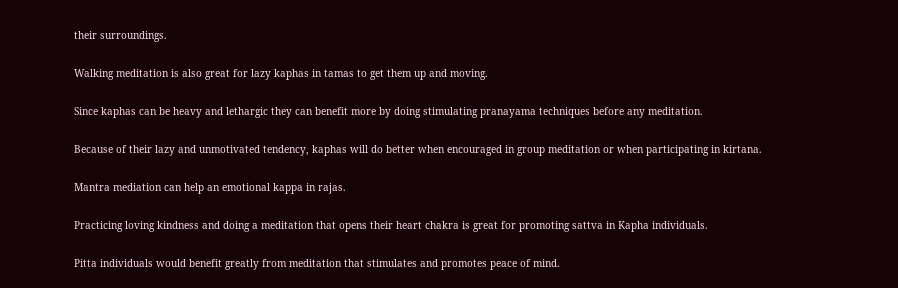their surroundings.

Walking meditation is also great for lazy kaphas in tamas to get them up and moving.

Since kaphas can be heavy and lethargic they can benefit more by doing stimulating pranayama techniques before any meditation.

Because of their lazy and unmotivated tendency, kaphas will do better when encouraged in group meditation or when participating in kirtana.

Mantra mediation can help an emotional kappa in rajas.

Practicing loving kindness and doing a meditation that opens their heart chakra is great for promoting sattva in Kapha individuals.

Pitta individuals would benefit greatly from meditation that stimulates and promotes peace of mind.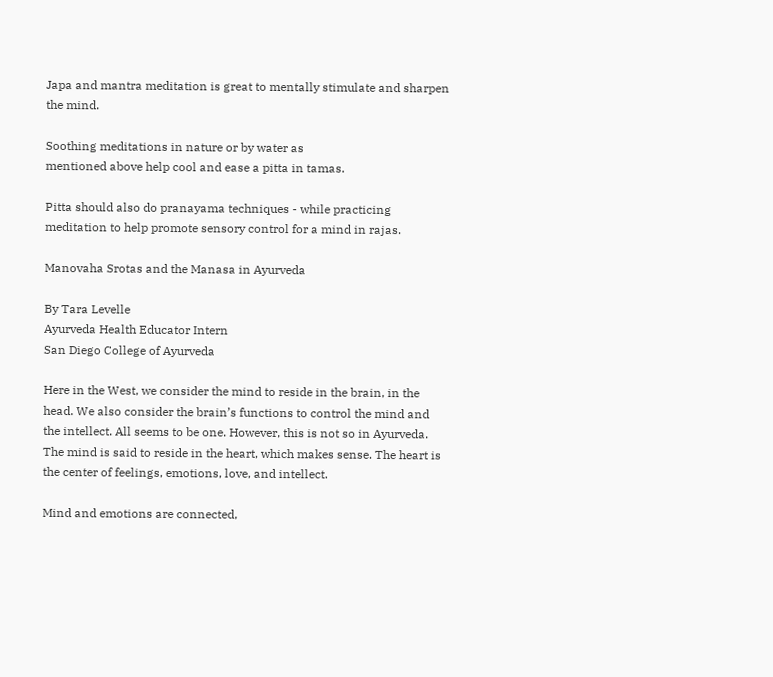Japa and mantra meditation is great to mentally stimulate and sharpen the mind.

Soothing meditations in nature or by water as
mentioned above help cool and ease a pitta in tamas.

Pitta should also do pranayama techniques - while practicing meditation to help promote sensory control for a mind in rajas.

Manovaha Srotas and the Manasa in Ayurveda

By Tara Levelle
Ayurveda Health Educator Intern
San Diego College of Ayurveda

Here in the West, we consider the mind to reside in the brain, in the head. We also consider the brain’s functions to control the mind and the intellect. All seems to be one. However, this is not so in Ayurveda. The mind is said to reside in the heart, which makes sense. The heart is the center of feelings, emotions, love, and intellect.

Mind and emotions are connected,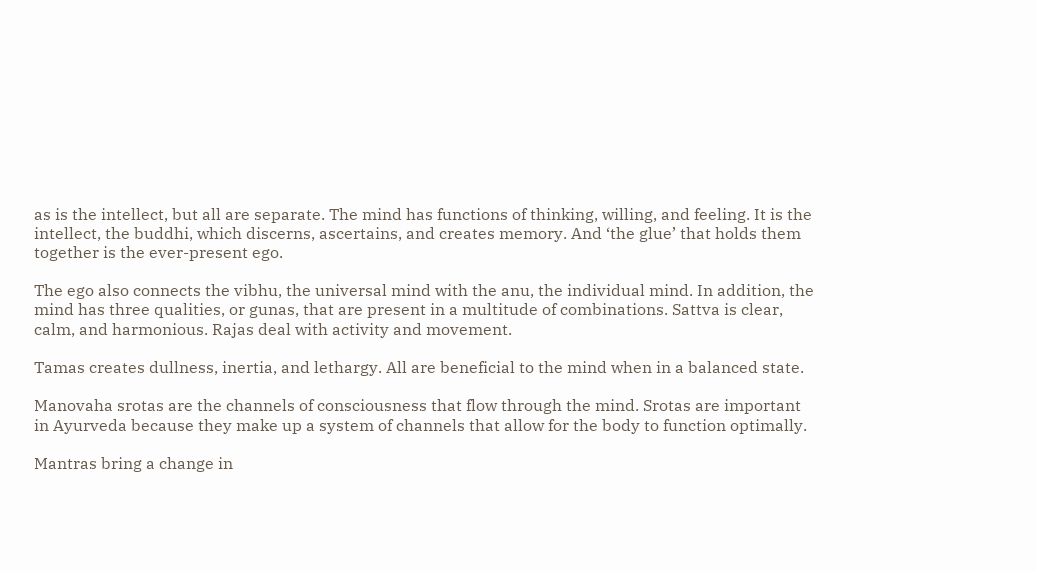as is the intellect, but all are separate. The mind has functions of thinking, willing, and feeling. It is the intellect, the buddhi, which discerns, ascertains, and creates memory. And ‘the glue’ that holds them together is the ever-present ego.

The ego also connects the vibhu, the universal mind with the anu, the individual mind. In addition, the mind has three qualities, or gunas, that are present in a multitude of combinations. Sattva is clear, calm, and harmonious. Rajas deal with activity and movement.

Tamas creates dullness, inertia, and lethargy. All are beneficial to the mind when in a balanced state.

Manovaha srotas are the channels of consciousness that flow through the mind. Srotas are important in Ayurveda because they make up a system of channels that allow for the body to function optimally.

Mantras bring a change in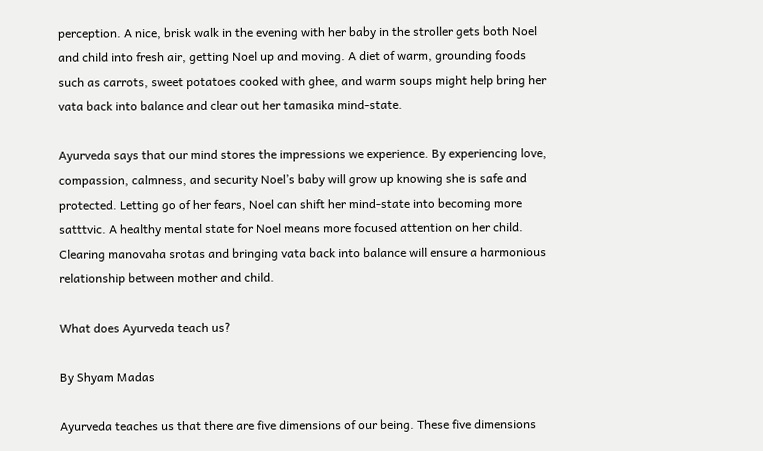perception. A nice, brisk walk in the evening with her baby in the stroller gets both Noel and child into fresh air, getting Noel up and moving. A diet of warm, grounding foods such as carrots, sweet potatoes cooked with ghee, and warm soups might help bring her vata back into balance and clear out her tamasika mind-state.

Ayurveda says that our mind stores the impressions we experience. By experiencing love, compassion, calmness, and security Noel’s baby will grow up knowing she is safe and protected. Letting go of her fears, Noel can shift her mind-state into becoming more satttvic. A healthy mental state for Noel means more focused attention on her child. Clearing manovaha srotas and bringing vata back into balance will ensure a harmonious relationship between mother and child.

What does Ayurveda teach us?

By Shyam Madas

Ayurveda teaches us that there are five dimensions of our being. These five dimensions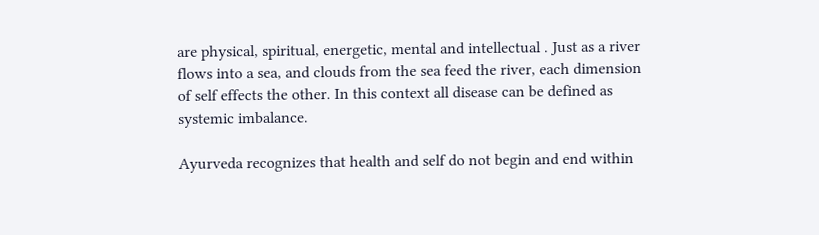are physical, spiritual, energetic, mental and intellectual . Just as a river flows into a sea, and clouds from the sea feed the river, each dimension of self effects the other. In this context all disease can be defined as systemic imbalance.

Ayurveda recognizes that health and self do not begin and end within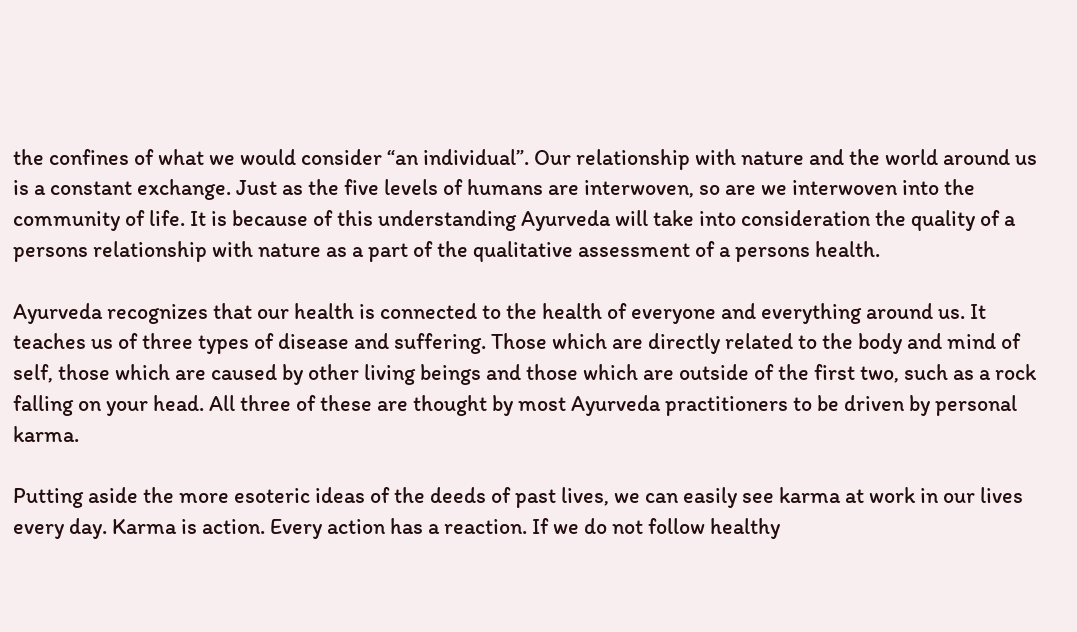the confines of what we would consider “an individual”. Our relationship with nature and the world around us is a constant exchange. Just as the five levels of humans are interwoven, so are we interwoven into the community of life. It is because of this understanding Ayurveda will take into consideration the quality of a persons relationship with nature as a part of the qualitative assessment of a persons health.

Ayurveda recognizes that our health is connected to the health of everyone and everything around us. It teaches us of three types of disease and suffering. Those which are directly related to the body and mind of self, those which are caused by other living beings and those which are outside of the first two, such as a rock falling on your head. All three of these are thought by most Ayurveda practitioners to be driven by personal karma.

Putting aside the more esoteric ideas of the deeds of past lives, we can easily see karma at work in our lives every day. Karma is action. Every action has a reaction. If we do not follow healthy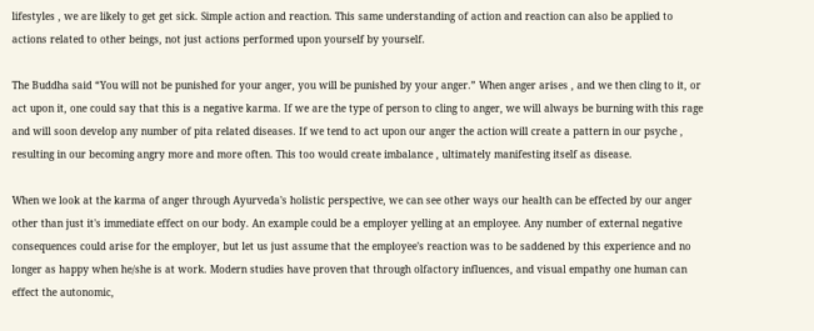lifestyles , we are likely to get get sick. Simple action and reaction. This same understanding of action and reaction can also be applied to actions related to other beings, not just actions performed upon yourself by yourself.

The Buddha said “You will not be punished for your anger, you will be punished by your anger.” When anger arises , and we then cling to it, or act upon it, one could say that this is a negative karma. If we are the type of person to cling to anger, we will always be burning with this rage and will soon develop any number of pita related diseases. If we tend to act upon our anger the action will create a pattern in our psyche , resulting in our becoming angry more and more often. This too would create imbalance , ultimately manifesting itself as disease.

When we look at the karma of anger through Ayurveda's holistic perspective, we can see other ways our health can be effected by our anger other than just it's immediate effect on our body. An example could be a employer yelling at an employee. Any number of external negative consequences could arise for the employer, but let us just assume that the employee's reaction was to be saddened by this experience and no longer as happy when he/she is at work. Modern studies have proven that through olfactory influences, and visual empathy one human can effect the autonomic,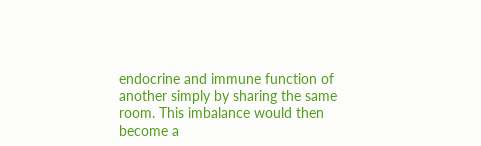endocrine and immune function of another simply by sharing the same room. This imbalance would then become a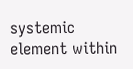systemic element within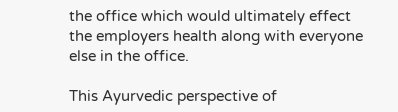the office which would ultimately effect the employers health along with everyone else in the office.

This Ayurvedic perspective of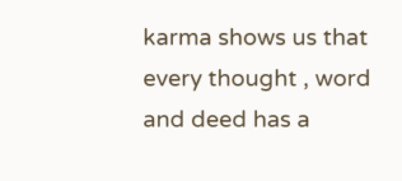karma shows us that every thought , word and deed has a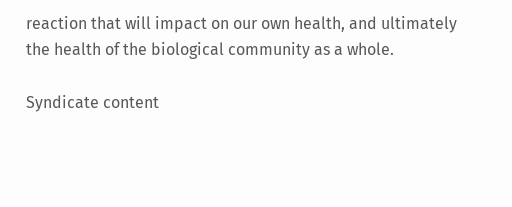reaction that will impact on our own health, and ultimately the health of the biological community as a whole.

Syndicate content